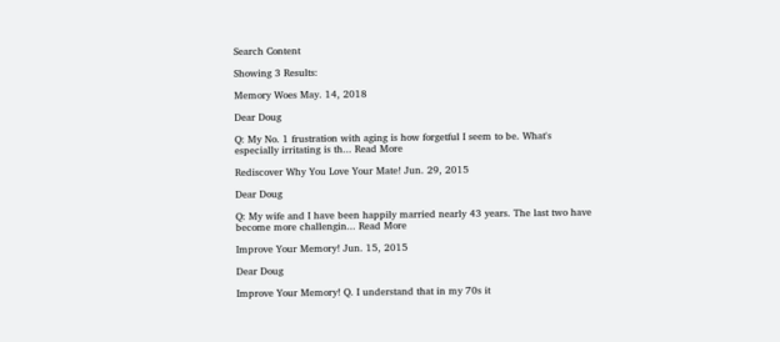Search Content

Showing 3 Results:

Memory Woes May. 14, 2018

Dear Doug

Q: My No. 1 frustration with aging is how forgetful I seem to be. What's especially irritating is th... Read More

Rediscover Why You Love Your Mate! Jun. 29, 2015

Dear Doug

Q: My wife and I have been happily married nearly 43 years. The last two have become more challengin... Read More

Improve Your Memory! Jun. 15, 2015

Dear Doug

Improve Your Memory! Q. I understand that in my 70s it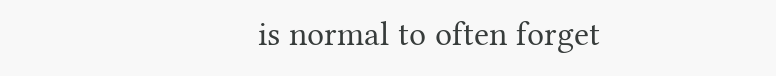is normal to often forget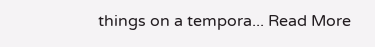things on a tempora... Read More